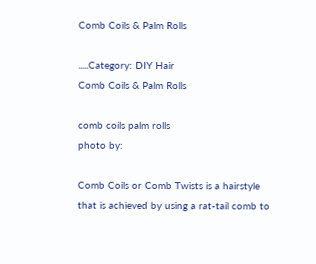Comb Coils & Palm Rolls

.....Category: DIY Hair
Comb Coils & Palm Rolls

comb coils palm rolls
photo by:

Comb Coils or Comb Twists is a hairstyle that is achieved by using a rat-tail comb to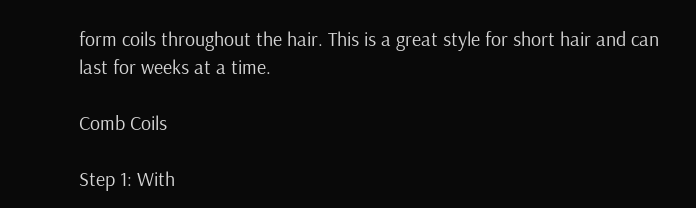form coils throughout the hair. This is a great style for short hair and can last for weeks at a time.

Comb Coils

Step 1: With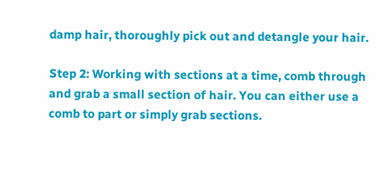damp hair, thoroughly pick out and detangle your hair.

Step 2: Working with sections at a time, comb through and grab a small section of hair. You can either use a comb to part or simply grab sections.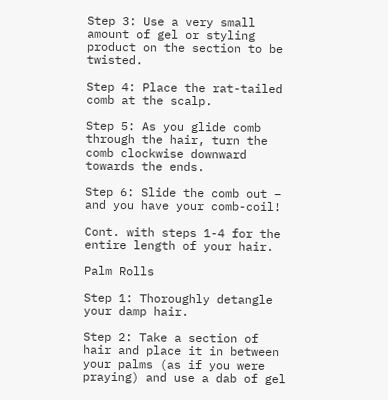Step 3: Use a very small amount of gel or styling product on the section to be twisted.

Step 4: Place the rat-tailed comb at the scalp.

Step 5: As you glide comb through the hair, turn the comb clockwise downward towards the ends.

Step 6: Slide the comb out – and you have your comb-coil!

Cont. with steps 1-4 for the entire length of your hair.

Palm Rolls

Step 1: Thoroughly detangle your damp hair.

Step 2: Take a section of hair and place it in between your palms (as if you were praying) and use a dab of gel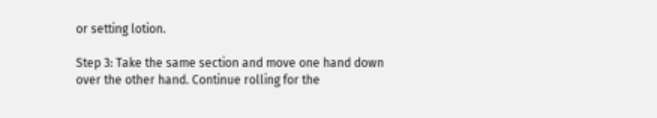or setting lotion.

Step 3: Take the same section and move one hand down over the other hand. Continue rolling for the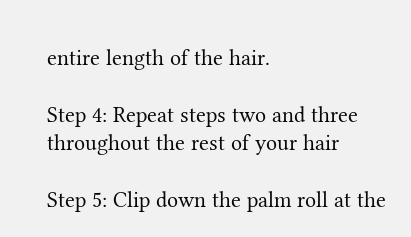entire length of the hair.

Step 4: Repeat steps two and three throughout the rest of your hair

Step 5: Clip down the palm roll at the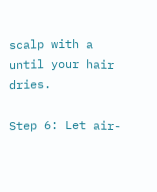scalp with a until your hair dries.

Step 6: Let air-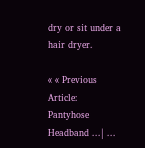dry or sit under a hair dryer.

« « Previous Article: Pantyhose Headband ...| ...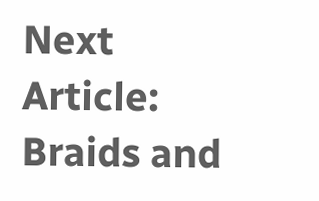Next Article: Braids and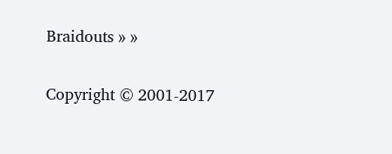Braidouts » »

Copyright © 2001-2017